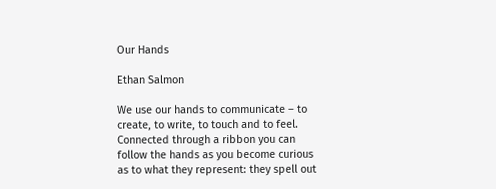Our Hands

Ethan Salmon

We use our hands to communicate – to create, to write, to touch and to feel. Connected through a ribbon you can follow the hands as you become curious as to what they represent: they spell out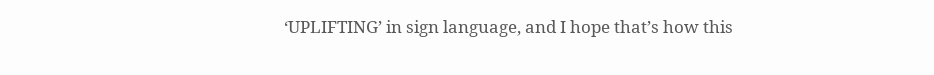‘UPLIFTING’ in sign language, and I hope that’s how this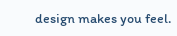design makes you feel.